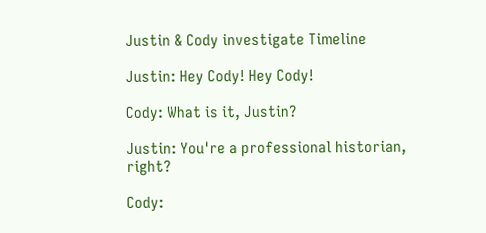Justin & Cody investigate Timeline

Justin: Hey Cody! Hey Cody!

Cody: What is it, Justin?

Justin: You're a professional historian, right?

Cody: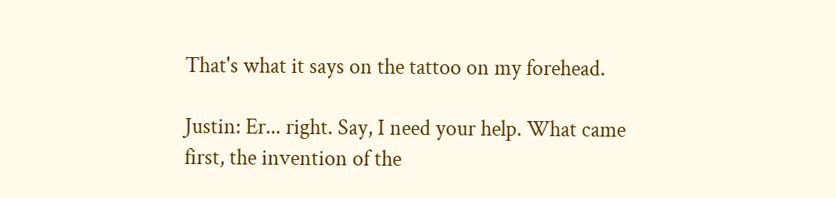That's what it says on the tattoo on my forehead.

Justin: Er... right. Say, I need your help. What came first, the invention of the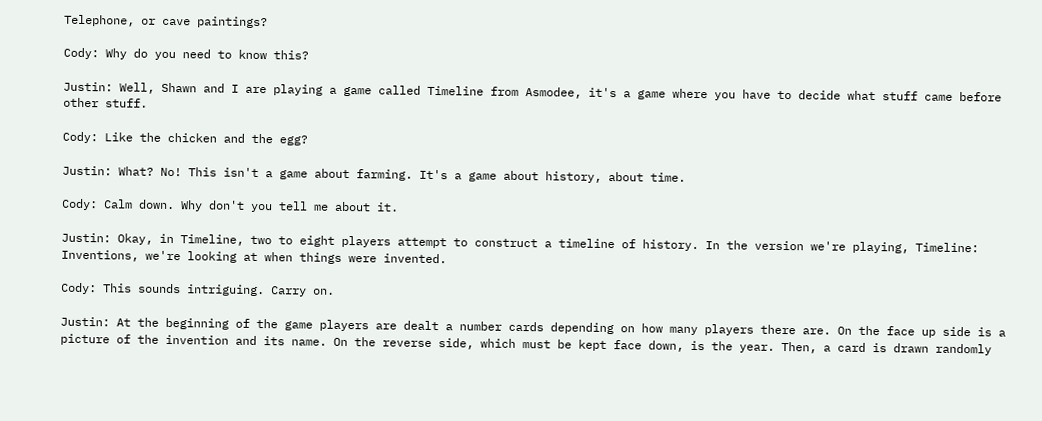Telephone, or cave paintings?

Cody: Why do you need to know this?

Justin: Well, Shawn and I are playing a game called Timeline from Asmodee, it's a game where you have to decide what stuff came before other stuff.

Cody: Like the chicken and the egg?

Justin: What? No! This isn't a game about farming. It's a game about history, about time.

Cody: Calm down. Why don't you tell me about it.

Justin: Okay, in Timeline, two to eight players attempt to construct a timeline of history. In the version we're playing, Timeline: Inventions, we're looking at when things were invented.

Cody: This sounds intriguing. Carry on.

Justin: At the beginning of the game players are dealt a number cards depending on how many players there are. On the face up side is a picture of the invention and its name. On the reverse side, which must be kept face down, is the year. Then, a card is drawn randomly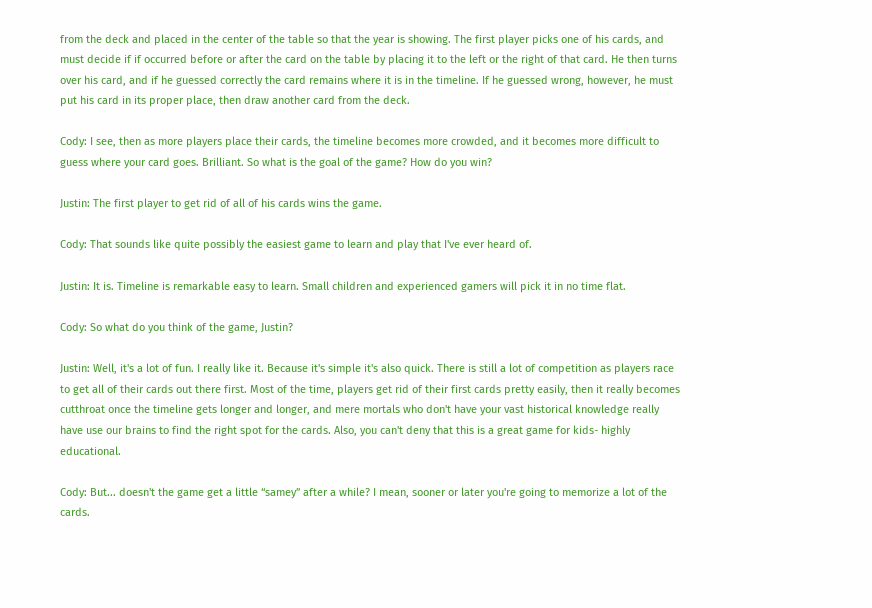from the deck and placed in the center of the table so that the year is showing. The first player picks one of his cards, and must decide if if occurred before or after the card on the table by placing it to the left or the right of that card. He then turns over his card, and if he guessed correctly the card remains where it is in the timeline. If he guessed wrong, however, he must put his card in its proper place, then draw another card from the deck.

Cody: I see, then as more players place their cards, the timeline becomes more crowded, and it becomes more difficult to guess where your card goes. Brilliant. So what is the goal of the game? How do you win?

Justin: The first player to get rid of all of his cards wins the game.

Cody: That sounds like quite possibly the easiest game to learn and play that I've ever heard of.

Justin: It is. Timeline is remarkable easy to learn. Small children and experienced gamers will pick it in no time flat.

Cody: So what do you think of the game, Justin?

Justin: Well, it's a lot of fun. I really like it. Because it's simple it's also quick. There is still a lot of competition as players race to get all of their cards out there first. Most of the time, players get rid of their first cards pretty easily, then it really becomes cutthroat once the timeline gets longer and longer, and mere mortals who don't have your vast historical knowledge really have use our brains to find the right spot for the cards. Also, you can't deny that this is a great game for kids- highly educational.

Cody: But... doesn't the game get a little “samey” after a while? I mean, sooner or later you're going to memorize a lot of the cards.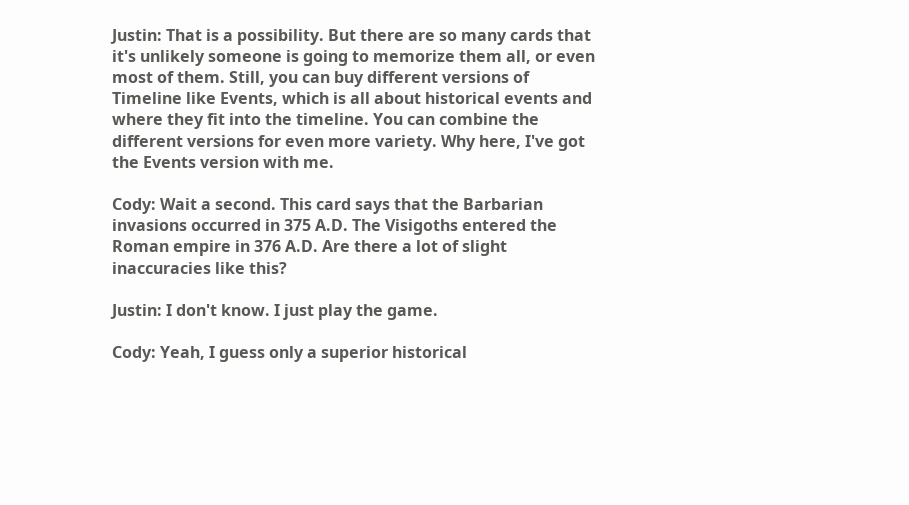Justin: That is a possibility. But there are so many cards that it's unlikely someone is going to memorize them all, or even most of them. Still, you can buy different versions of Timeline like Events, which is all about historical events and where they fit into the timeline. You can combine the different versions for even more variety. Why here, I've got the Events version with me.

Cody: Wait a second. This card says that the Barbarian invasions occurred in 375 A.D. The Visigoths entered the Roman empire in 376 A.D. Are there a lot of slight inaccuracies like this?

Justin: I don't know. I just play the game.

Cody: Yeah, I guess only a superior historical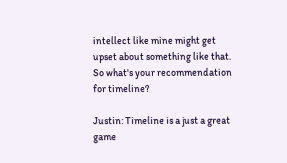intellect like mine might get upset about something like that. So what's your recommendation for timeline?

Justin: Timeline is a just a great game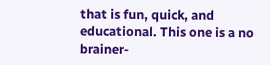that is fun, quick, and educational. This one is a no brainer-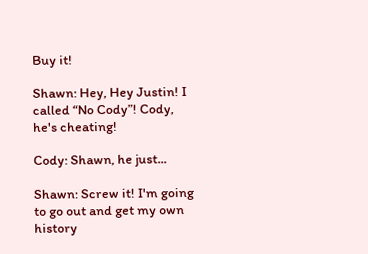Buy it!

Shawn: Hey, Hey Justin! I called “No Cody”! Cody, he's cheating!

Cody: Shawn, he just...

Shawn: Screw it! I'm going to go out and get my own history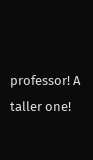professor! A taller one!